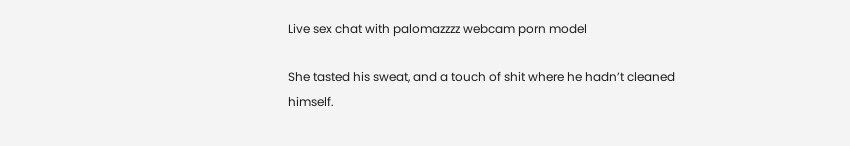Live sex chat with palomazzzz webcam porn model

She tasted his sweat, and a touch of shit where he hadn’t cleaned himself.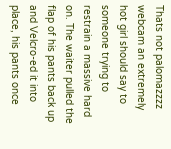Thats not palomazzzz webcam an extremely hot girl should say to someone trying to restrain a massive hard on. The waiter pulled the flap of his pants back up and Velcro-ed it into place, his pants once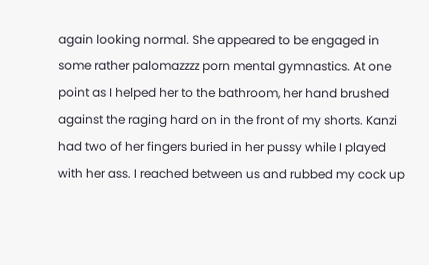again looking normal. She appeared to be engaged in some rather palomazzzz porn mental gymnastics. At one point as I helped her to the bathroom, her hand brushed against the raging hard on in the front of my shorts. Kanzi had two of her fingers buried in her pussy while I played with her ass. I reached between us and rubbed my cock up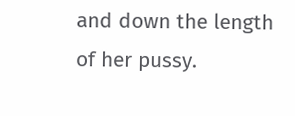and down the length of her pussy.